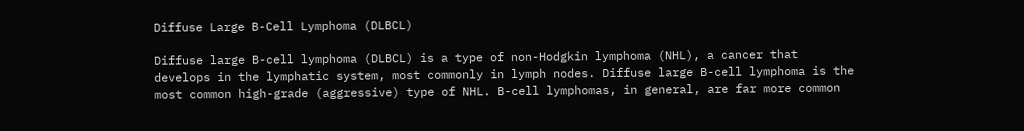Diffuse Large B-Cell Lymphoma (DLBCL)

Diffuse large B-cell lymphoma (DLBCL) is a type of non-Hodgkin lymphoma (NHL), a cancer that develops in the lymphatic system, most commonly in lymph nodes. Diffuse large B-cell lymphoma is the most common high-grade (aggressive) type of NHL. B-cell lymphomas, in general, are far more common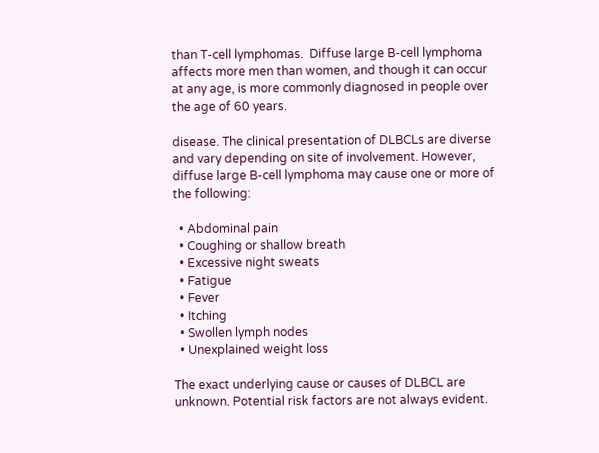than T-cell lymphomas.  Diffuse large B-cell lymphoma affects more men than women, and though it can occur at any age, is more commonly diagnosed in people over the age of 60 years.

disease. The clinical presentation of DLBCLs are diverse and vary depending on site of involvement. However, diffuse large B-cell lymphoma may cause one or more of the following:

  • Abdominal pain
  • Coughing or shallow breath
  • Excessive night sweats
  • Fatigue
  • Fever
  • Itching
  • Swollen lymph nodes
  • Unexplained weight loss

The exact underlying cause or causes of DLBCL are unknown. Potential risk factors are not always evident.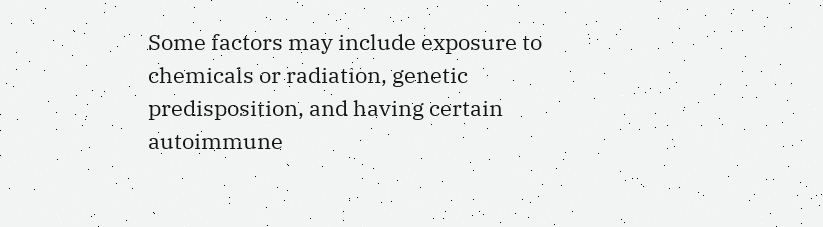Some factors may include exposure to chemicals or radiation, genetic predisposition, and having certain autoimmune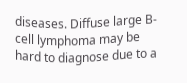diseases. Diffuse large B-cell lymphoma may be hard to diagnose due to a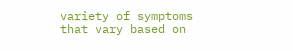variety of symptoms that vary based on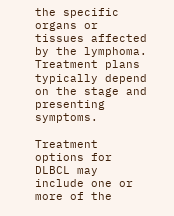the specific organs or tissues affected by the lymphoma. Treatment plans typically depend on the stage and presenting symptoms.

Treatment options for DLBCL may include one or more of the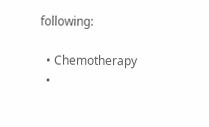following:

  • Chemotherapy
  •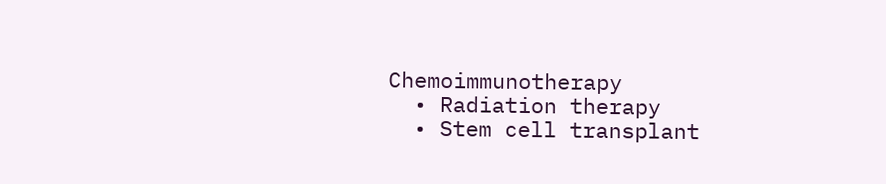Chemoimmunotherapy
  • Radiation therapy
  • Stem cell transplant